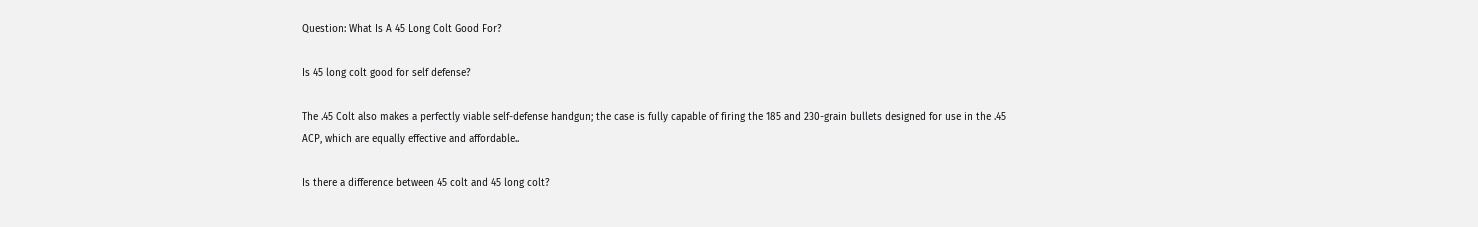Question: What Is A 45 Long Colt Good For?

Is 45 long colt good for self defense?

The .45 Colt also makes a perfectly viable self-defense handgun; the case is fully capable of firing the 185 and 230-grain bullets designed for use in the .45 ACP, which are equally effective and affordable..

Is there a difference between 45 colt and 45 long colt?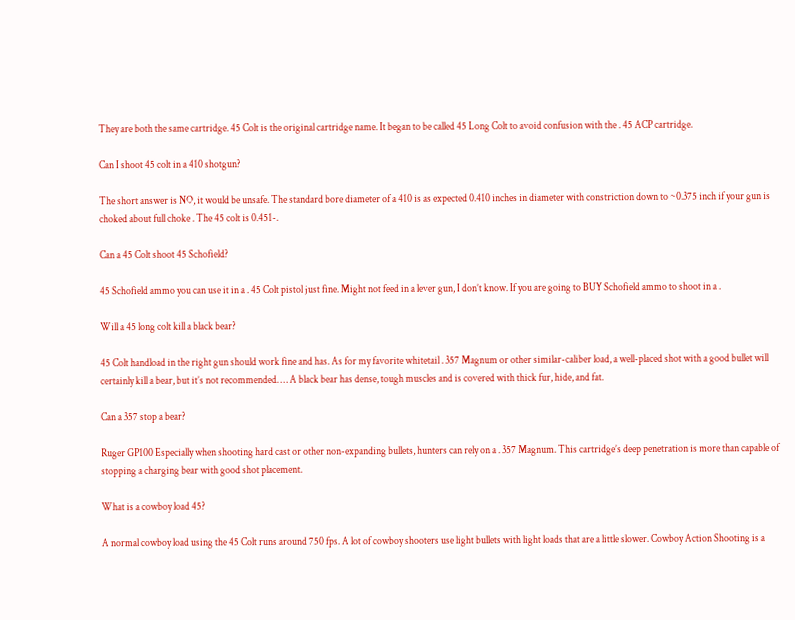They are both the same cartridge. 45 Colt is the original cartridge name. It began to be called 45 Long Colt to avoid confusion with the . 45 ACP cartridge.

Can I shoot 45 colt in a 410 shotgun?

The short answer is NO, it would be unsafe. The standard bore diameter of a 410 is as expected 0.410 inches in diameter with constriction down to ~0.375 inch if your gun is choked about full choke . The 45 colt is 0.451-.

Can a 45 Colt shoot 45 Schofield?

45 Schofield ammo you can use it in a . 45 Colt pistol just fine. Might not feed in a lever gun, I don’t know. If you are going to BUY Schofield ammo to shoot in a .

Will a 45 long colt kill a black bear?

45 Colt handload in the right gun should work fine and has. As for my favorite whitetail . 357 Magnum or other similar-caliber load, a well-placed shot with a good bullet will certainly kill a bear, but it’s not recommended. … A black bear has dense, tough muscles and is covered with thick fur, hide, and fat.

Can a 357 stop a bear?

Ruger GP100 Especially when shooting hard cast or other non-expanding bullets, hunters can rely on a . 357 Magnum. This cartridge’s deep penetration is more than capable of stopping a charging bear with good shot placement.

What is a cowboy load 45?

A normal cowboy load using the 45 Colt runs around 750 fps. A lot of cowboy shooters use light bullets with light loads that are a little slower. Cowboy Action Shooting is a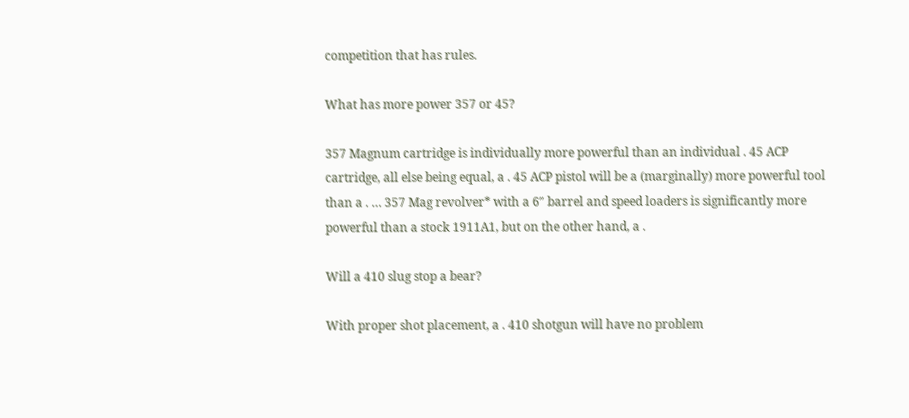competition that has rules.

What has more power 357 or 45?

357 Magnum cartridge is individually more powerful than an individual . 45 ACP cartridge, all else being equal, a . 45 ACP pistol will be a (marginally) more powerful tool than a . … 357 Mag revolver* with a 6″ barrel and speed loaders is significantly more powerful than a stock 1911A1, but on the other hand, a .

Will a 410 slug stop a bear?

With proper shot placement, a . 410 shotgun will have no problem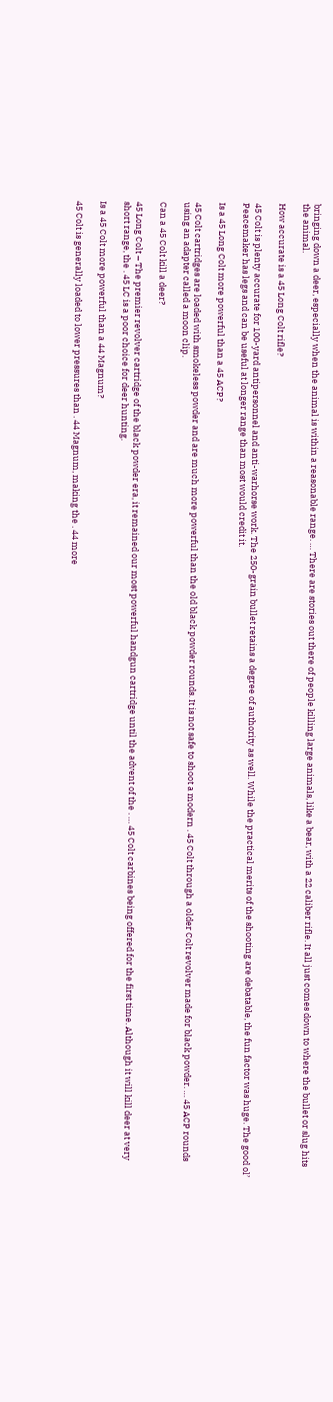bringing down a deer, especially when the animal is within a reasonable range. … There are stories out there of people killing large animals, like a bear, with a 22 caliber rifle. It all just comes down to where the bullet or slug hits the animal.

How accurate is a 45 Long Colt rifle?

45 Colt is plenty accurate for 100-yard antipersonnel and anti-warhorse work. The 250-grain bullet retains a degree of authority as well. While the practical merits of the shooting are debatable, the fun factor was huge. The good ol’ Peacemaker has legs and can be useful at longer range than most would credit it.

Is a 45 Long Colt more powerful than a 45 ACP?

45 Colt cartridges are loaded with smokeless powder and are much more powerful than the old black powder rounds. It is not safe to shoot a modern . 45 Colt through a older Colt revolver made for black powder. … 45 ACP rounds using an adapter called a moon clip.

Can a 45 Colt kill a deer?

45 Long Colt – The premier revolver cartridge of the black powder era, it remained our most powerful handgun cartridge until the advent of the . … 45 Colt carbines being offered for the first time. Although it will kill deer at very short range, the . 45 LC is a poor choice for deer hunting.

Is a 45 Colt more powerful than a 44 Magnum?

45 Colt is generally loaded to lower pressures than . 44 Magnum, making the . 44 more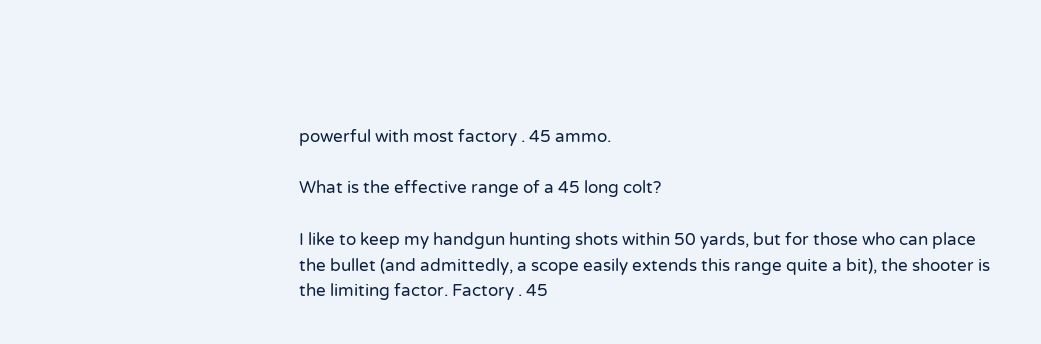powerful with most factory . 45 ammo.

What is the effective range of a 45 long colt?

I like to keep my handgun hunting shots within 50 yards, but for those who can place the bullet (and admittedly, a scope easily extends this range quite a bit), the shooter is the limiting factor. Factory . 45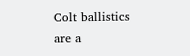Colt ballistics are a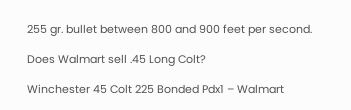255 gr. bullet between 800 and 900 feet per second.

Does Walmart sell .45 Long Colt?

Winchester 45 Colt 225 Bonded Pdx1 – Walmart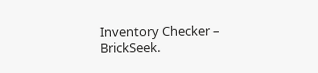Inventory Checker – BrickSeek.